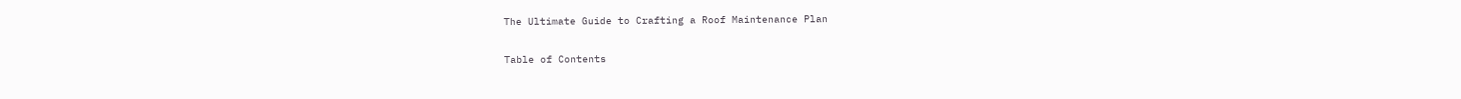The Ultimate Guide to Crafting a Roof Maintenance Plan

Table of Contents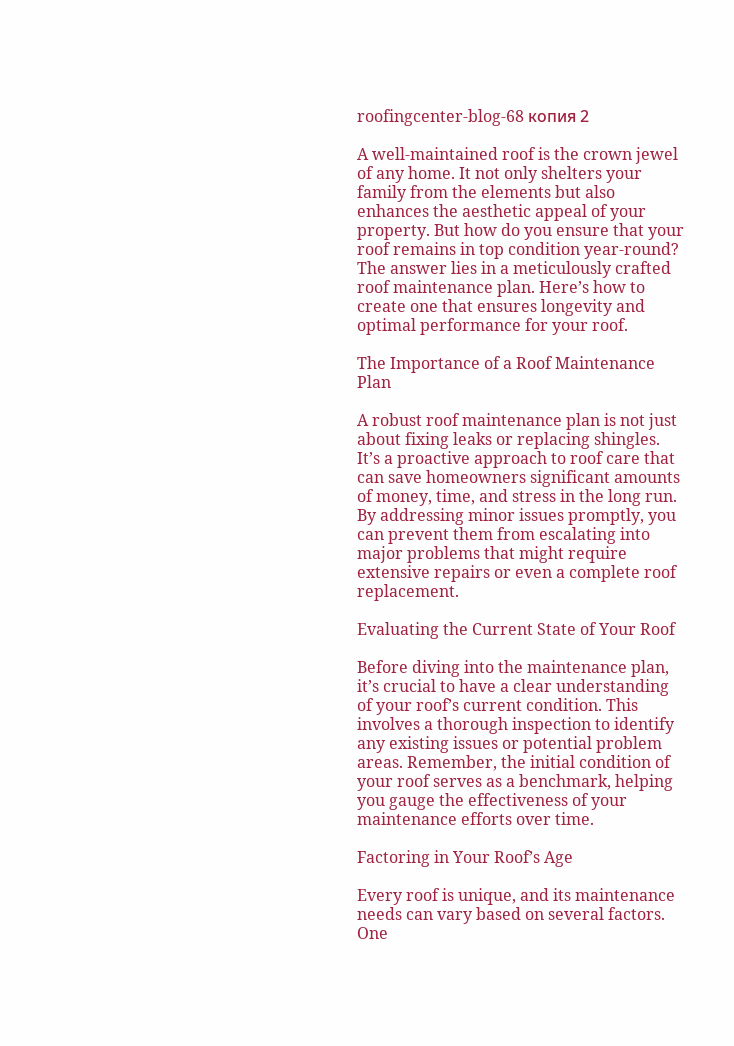roofingcenter-blog-68 копия 2

A well-maintained roof is the crown jewel of any home. It not only shelters your family from the elements but also enhances the aesthetic appeal of your property. But how do you ensure that your roof remains in top condition year-round? The answer lies in a meticulously crafted roof maintenance plan. Here’s how to create one that ensures longevity and optimal performance for your roof.

The Importance of a Roof Maintenance Plan

A robust roof maintenance plan is not just about fixing leaks or replacing shingles. It’s a proactive approach to roof care that can save homeowners significant amounts of money, time, and stress in the long run. By addressing minor issues promptly, you can prevent them from escalating into major problems that might require extensive repairs or even a complete roof replacement.

Evaluating the Current State of Your Roof

Before diving into the maintenance plan, it’s crucial to have a clear understanding of your roof’s current condition. This involves a thorough inspection to identify any existing issues or potential problem areas. Remember, the initial condition of your roof serves as a benchmark, helping you gauge the effectiveness of your maintenance efforts over time.

Factoring in Your Roof’s Age

Every roof is unique, and its maintenance needs can vary based on several factors. One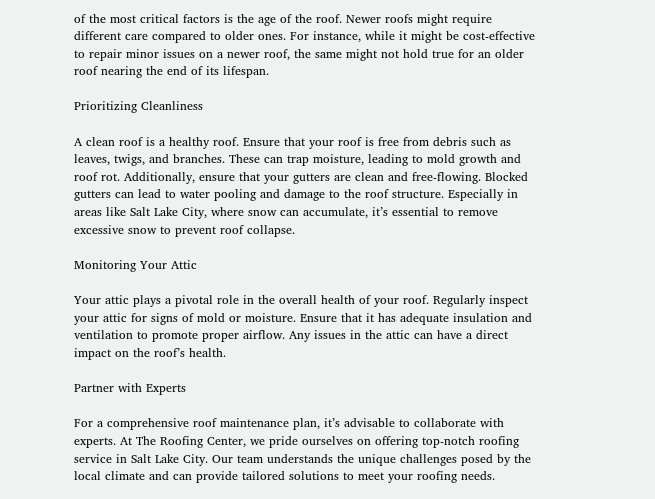of the most critical factors is the age of the roof. Newer roofs might require different care compared to older ones. For instance, while it might be cost-effective to repair minor issues on a newer roof, the same might not hold true for an older roof nearing the end of its lifespan.

Prioritizing Cleanliness

A clean roof is a healthy roof. Ensure that your roof is free from debris such as leaves, twigs, and branches. These can trap moisture, leading to mold growth and roof rot. Additionally, ensure that your gutters are clean and free-flowing. Blocked gutters can lead to water pooling and damage to the roof structure. Especially in areas like Salt Lake City, where snow can accumulate, it’s essential to remove excessive snow to prevent roof collapse.

Monitoring Your Attic

Your attic plays a pivotal role in the overall health of your roof. Regularly inspect your attic for signs of mold or moisture. Ensure that it has adequate insulation and ventilation to promote proper airflow. Any issues in the attic can have a direct impact on the roof’s health.

Partner with Experts

For a comprehensive roof maintenance plan, it’s advisable to collaborate with experts. At The Roofing Center, we pride ourselves on offering top-notch roofing service in Salt Lake City. Our team understands the unique challenges posed by the local climate and can provide tailored solutions to meet your roofing needs.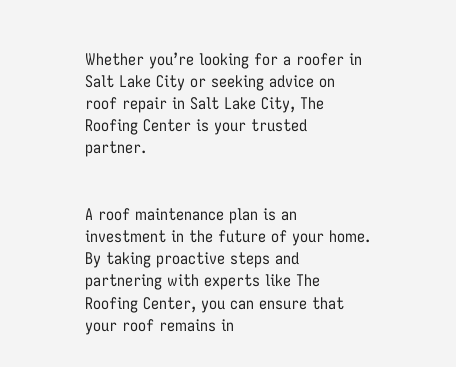Whether you’re looking for a roofer in Salt Lake City or seeking advice on roof repair in Salt Lake City, The Roofing Center is your trusted partner.


A roof maintenance plan is an investment in the future of your home. By taking proactive steps and partnering with experts like The Roofing Center, you can ensure that your roof remains in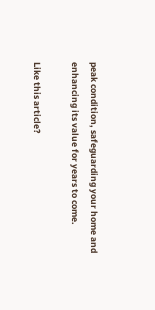peak condition, safeguarding your home and enhancing its value for years to come.

Like this article?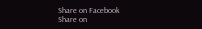Share on Facebook
Share on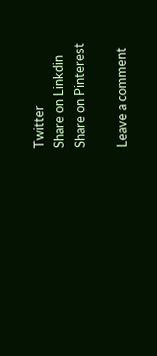Twitter
Share on Linkdin
Share on Pinterest

Leave a comment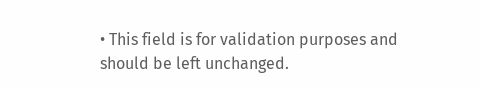• This field is for validation purposes and should be left unchanged.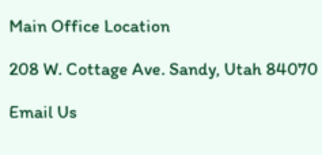Main Office Location

208 W. Cottage Ave. Sandy, Utah 84070

Email Us